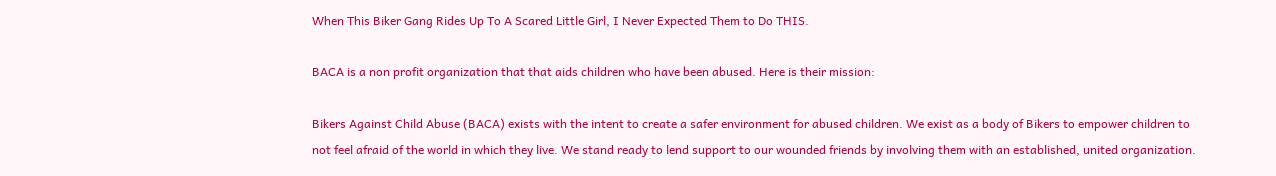When This Biker Gang Rides Up To A Scared Little Girl, I Never Expected Them to Do THIS.

BACA is a non profit organization that that aids children who have been abused. Here is their mission:

Bikers Against Child Abuse (BACA) exists with the intent to create a safer environment for abused children. We exist as a body of Bikers to empower children to not feel afraid of the world in which they live. We stand ready to lend support to our wounded friends by involving them with an established, united organization.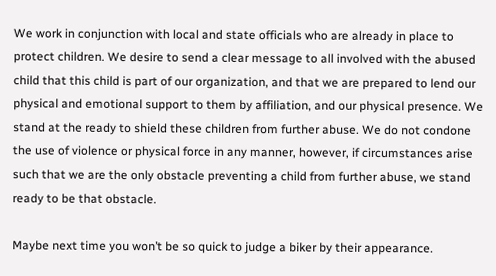We work in conjunction with local and state officials who are already in place to protect children. We desire to send a clear message to all involved with the abused child that this child is part of our organization, and that we are prepared to lend our physical and emotional support to them by affiliation, and our physical presence. We stand at the ready to shield these children from further abuse. We do not condone the use of violence or physical force in any manner, however, if circumstances arise such that we are the only obstacle preventing a child from further abuse, we stand ready to be that obstacle.

Maybe next time you won’t be so quick to judge a biker by their appearance.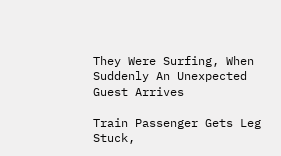They Were Surfing, When Suddenly An Unexpected Guest Arrives

Train Passenger Gets Leg Stuck,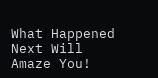What Happened Next Will Amaze You!